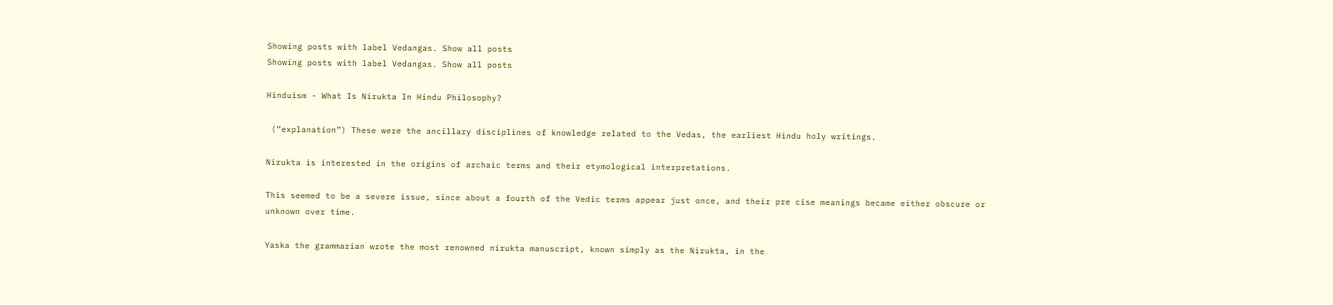Showing posts with label Vedangas. Show all posts
Showing posts with label Vedangas. Show all posts

Hinduism - What Is Nirukta In Hindu Philosophy?

 (“explanation”) These were the ancillary disciplines of knowledge related to the Vedas, the earliest Hindu holy writings.

Nirukta is interested in the origins of archaic terms and their etymological interpretations.

This seemed to be a severe issue, since about a fourth of the Vedic terms appear just once, and their pre cise meanings became either obscure or unknown over time.

Yaska the grammarian wrote the most renowned nirukta manuscript, known simply as the Nirukta, in the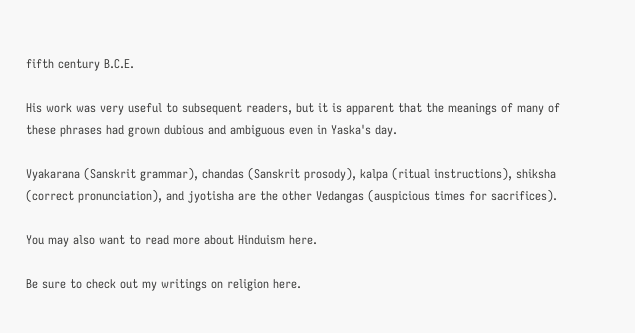fifth century B.C.E.

His work was very useful to subsequent readers, but it is apparent that the meanings of many of these phrases had grown dubious and ambiguous even in Yaska's day.

Vyakarana (Sanskrit grammar), chandas (Sanskrit prosody), kalpa (ritual instructions), shiksha (correct pronunciation), and jyotisha are the other Vedangas (auspicious times for sacrifices).

You may also want to read more about Hinduism here.

Be sure to check out my writings on religion here.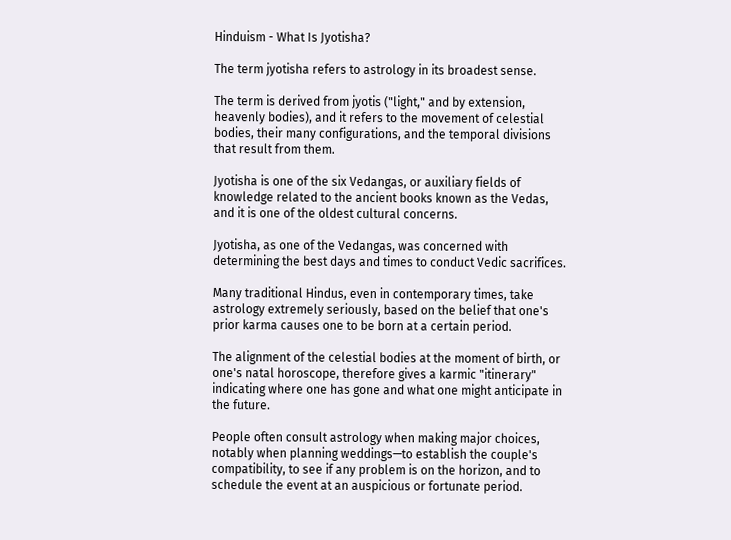Hinduism - What Is Jyotisha?

The term jyotisha refers to astrology in its broadest sense.

The term is derived from jyotis ("light," and by extension, heavenly bodies), and it refers to the movement of celestial bodies, their many configurations, and the temporal divisions that result from them.

Jyotisha is one of the six Vedangas, or auxiliary fields of knowledge related to the ancient books known as the Vedas, and it is one of the oldest cultural concerns.

Jyotisha, as one of the Vedangas, was concerned with determining the best days and times to conduct Vedic sacrifices.

Many traditional Hindus, even in contemporary times, take astrology extremely seriously, based on the belief that one's prior karma causes one to be born at a certain period.

The alignment of the celestial bodies at the moment of birth, or one's natal horoscope, therefore gives a karmic "itinerary" indicating where one has gone and what one might anticipate in the future.

People often consult astrology when making major choices, notably when planning weddings—to establish the couple's compatibility, to see if any problem is on the horizon, and to schedule the event at an auspicious or fortunate period.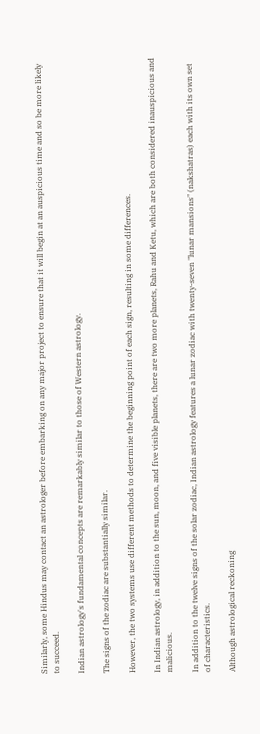Similarly, some Hindus may contact an astrologer before embarking on any major project to ensure that it will begin at an auspicious time and so be more likely to succeed.

Indian astrology's fundamental concepts are remarkably similar to those of Western astrology.

The signs of the zodiac are substantially similar.

However, the two systems use different methods to determine the beginning point of each sign, resulting in some differences.

In Indian astrology, in addition to the sun, moon, and five visible planets, there are two more planets, Rahu and Ketu, which are both considered inauspicious and malicious.

In addition to the twelve signs of the solar zodiac, Indian astrology features a lunar zodiac with twenty-seven "lunar mansions" (nakshatras) each with its own set of characteristics.

Although astrological reckoning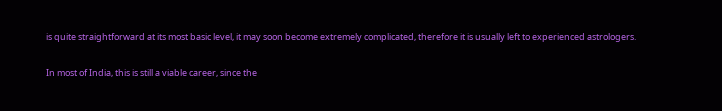is quite straightforward at its most basic level, it may soon become extremely complicated, therefore it is usually left to experienced astrologers.

In most of India, this is still a viable career, since the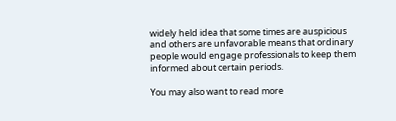widely held idea that some times are auspicious and others are unfavorable means that ordinary people would engage professionals to keep them informed about certain periods.

You may also want to read more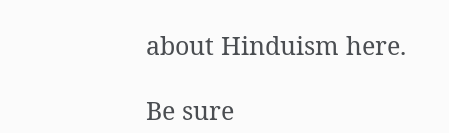about Hinduism here.

Be sure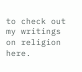to check out my writings on religion here.